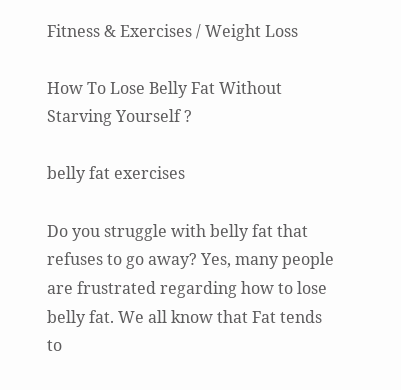Fitness & Exercises / Weight Loss

How To Lose Belly Fat Without Starving Yourself ?

belly fat exercises

Do you struggle with belly fat that refuses to go away? Yes, many people are frustrated regarding how to lose belly fat. We all know that Fat tends to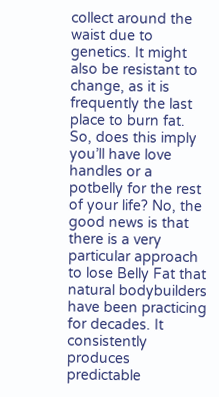collect around the waist due to genetics. It might also be resistant to change, as it is frequently the last place to burn fat. So, does this imply you’ll have love handles or a potbelly for the rest of your life? No, the good news is that there is a very particular approach to lose Belly Fat that natural bodybuilders have been practicing for decades. It consistently produces predictable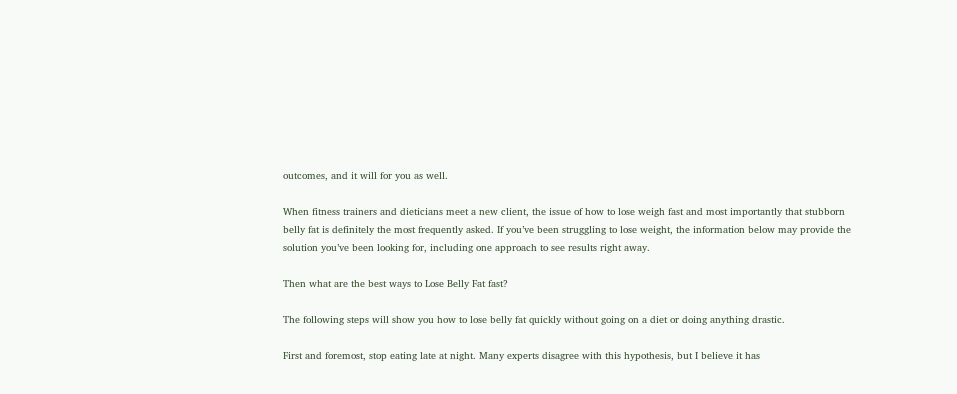outcomes, and it will for you as well.

When fitness trainers and dieticians meet a new client, the issue of how to lose weigh fast and most importantly that stubborn belly fat is definitely the most frequently asked. If you’ve been struggling to lose weight, the information below may provide the solution you’ve been looking for, including one approach to see results right away.

Then what are the best ways to Lose Belly Fat fast?

The following steps will show you how to lose belly fat quickly without going on a diet or doing anything drastic.

First and foremost, stop eating late at night. Many experts disagree with this hypothesis, but I believe it has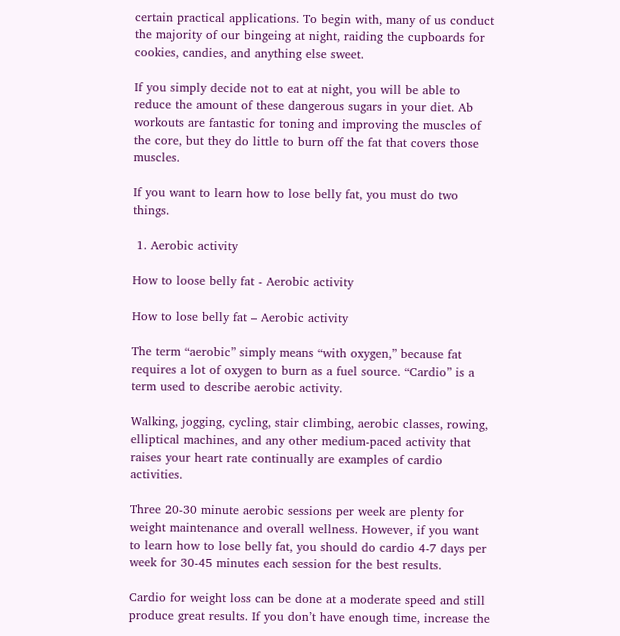certain practical applications. To begin with, many of us conduct the majority of our bingeing at night, raiding the cupboards for cookies, candies, and anything else sweet.

If you simply decide not to eat at night, you will be able to reduce the amount of these dangerous sugars in your diet. Ab workouts are fantastic for toning and improving the muscles of the core, but they do little to burn off the fat that covers those muscles.

If you want to learn how to lose belly fat, you must do two things.

 1. Aerobic activity

How to loose belly fat - Aerobic activity

How to lose belly fat – Aerobic activity

The term “aerobic” simply means “with oxygen,” because fat requires a lot of oxygen to burn as a fuel source. “Cardio” is a term used to describe aerobic activity.

Walking, jogging, cycling, stair climbing, aerobic classes, rowing, elliptical machines, and any other medium-paced activity that raises your heart rate continually are examples of cardio activities.

Three 20-30 minute aerobic sessions per week are plenty for weight maintenance and overall wellness. However, if you want to learn how to lose belly fat, you should do cardio 4-7 days per week for 30-45 minutes each session for the best results.

Cardio for weight loss can be done at a moderate speed and still produce great results. If you don’t have enough time, increase the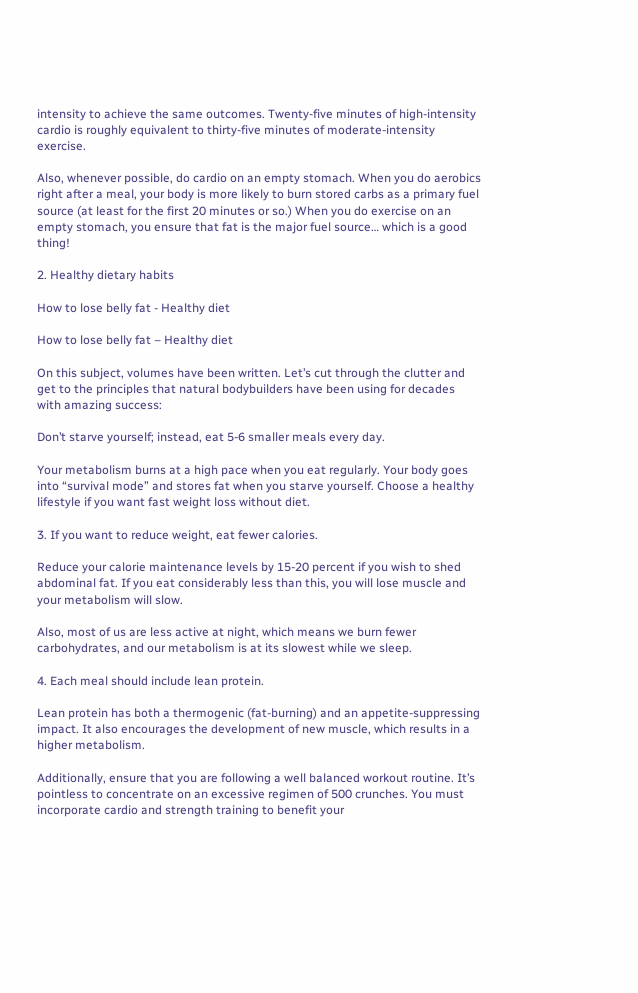intensity to achieve the same outcomes. Twenty-five minutes of high-intensity cardio is roughly equivalent to thirty-five minutes of moderate-intensity exercise.

Also, whenever possible, do cardio on an empty stomach. When you do aerobics right after a meal, your body is more likely to burn stored carbs as a primary fuel source (at least for the first 20 minutes or so.) When you do exercise on an empty stomach, you ensure that fat is the major fuel source… which is a good thing!

2. Healthy dietary habits

How to lose belly fat - Healthy diet

How to lose belly fat – Healthy diet

On this subject, volumes have been written. Let’s cut through the clutter and get to the principles that natural bodybuilders have been using for decades with amazing success:

Don’t starve yourself; instead, eat 5-6 smaller meals every day.

Your metabolism burns at a high pace when you eat regularly. Your body goes into “survival mode” and stores fat when you starve yourself. Choose a healthy lifestyle if you want fast weight loss without diet.

3. If you want to reduce weight, eat fewer calories.

Reduce your calorie maintenance levels by 15-20 percent if you wish to shed abdominal fat. If you eat considerably less than this, you will lose muscle and your metabolism will slow.

Also, most of us are less active at night, which means we burn fewer carbohydrates, and our metabolism is at its slowest while we sleep.

4. Each meal should include lean protein.

Lean protein has both a thermogenic (fat-burning) and an appetite-suppressing impact. It also encourages the development of new muscle, which results in a higher metabolism.

Additionally, ensure that you are following a well balanced workout routine. It’s pointless to concentrate on an excessive regimen of 500 crunches. You must incorporate cardio and strength training to benefit your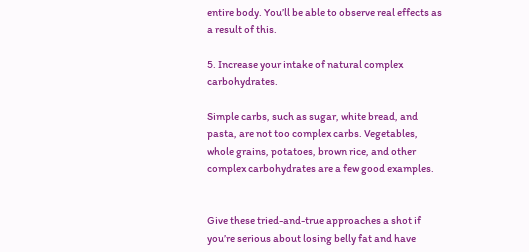entire body. You’ll be able to observe real effects as a result of this.

5. Increase your intake of natural complex carbohydrates.

Simple carbs, such as sugar, white bread, and pasta, are not too complex carbs. Vegetables, whole grains, potatoes, brown rice, and other complex carbohydrates are a few good examples.


Give these tried-and-true approaches a shot if you’re serious about losing belly fat and have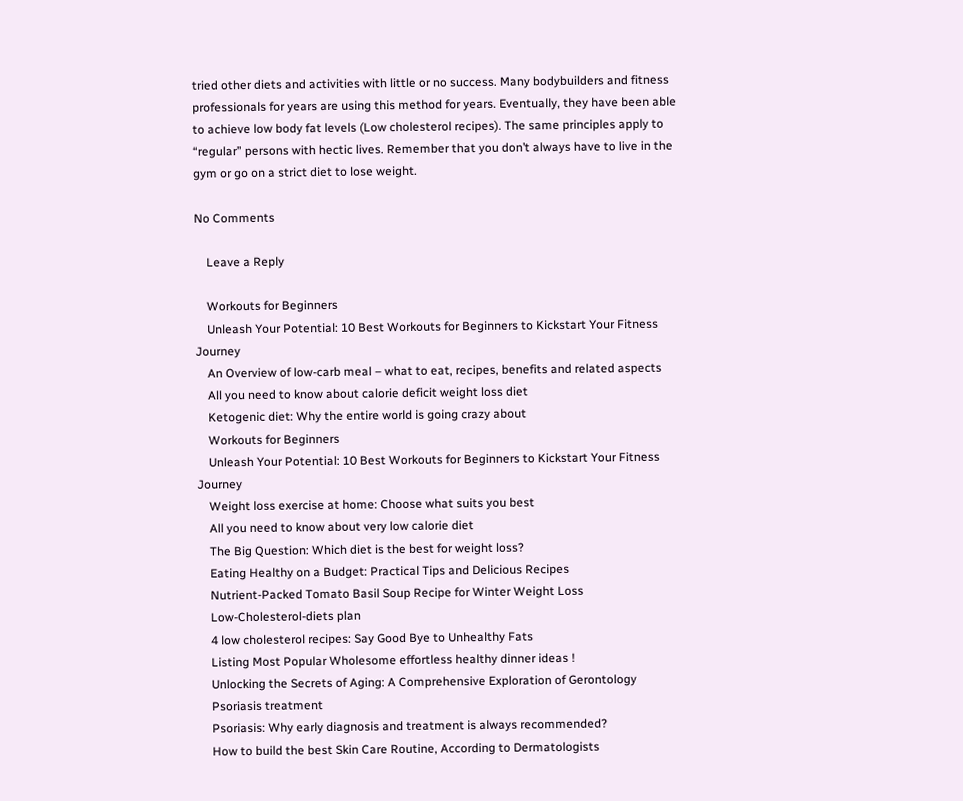tried other diets and activities with little or no success. Many bodybuilders and fitness professionals for years are using this method for years. Eventually, they have been able to achieve low body fat levels (Low cholesterol recipes). The same principles apply to “regular” persons with hectic lives. Remember that you don’t always have to live in the gym or go on a strict diet to lose weight.

No Comments

    Leave a Reply

    Workouts for Beginners
    Unleash Your Potential: 10 Best Workouts for Beginners to Kickstart Your Fitness Journey
    An Overview of low-carb meal – what to eat, recipes, benefits and related aspects
    All you need to know about calorie deficit weight loss diet
    Ketogenic diet: Why the entire world is going crazy about
    Workouts for Beginners
    Unleash Your Potential: 10 Best Workouts for Beginners to Kickstart Your Fitness Journey
    Weight loss exercise at home: Choose what suits you best
    All you need to know about very low calorie diet
    The Big Question: Which diet is the best for weight loss?
    Eating Healthy on a Budget: Practical Tips and Delicious Recipes
    Nutrient-Packed Tomato Basil Soup Recipe for Winter Weight Loss
    Low-Cholesterol-diets plan
    4 low cholesterol recipes: Say Good Bye to Unhealthy Fats
    Listing Most Popular Wholesome effortless healthy dinner ideas !
    Unlocking the Secrets of Aging: A Comprehensive Exploration of Gerontology
    Psoriasis treatment
    Psoriasis: Why early diagnosis and treatment is always recommended?
    How to build the best Skin Care Routine, According to Dermatologists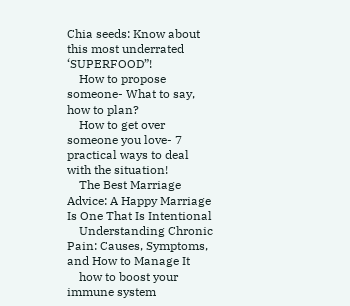Chia seeds: Know about this most underrated ‘SUPERFOOD”!
    How to propose someone- What to say, how to plan?
    How to get over someone you love- 7 practical ways to deal with the situation!
    The Best Marriage Advice: A Happy Marriage Is One That Is Intentional
    Understanding Chronic Pain: Causes, Symptoms, and How to Manage It
    how to boost your immune system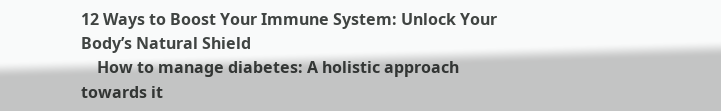12 Ways to Boost Your Immune System: Unlock Your Body’s Natural Shield
    How to manage diabetes: A holistic approach towards it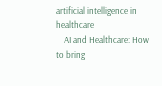artificial intelligence in healthcare
    AI and Healthcare: How to bring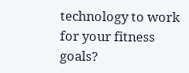technology to work for your fitness goals?